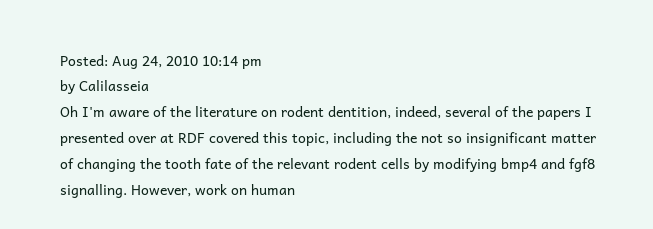Posted: Aug 24, 2010 10:14 pm
by Calilasseia
Oh I'm aware of the literature on rodent dentition, indeed, several of the papers I presented over at RDF covered this topic, including the not so insignificant matter of changing the tooth fate of the relevant rodent cells by modifying bmp4 and fgf8 signalling. However, work on human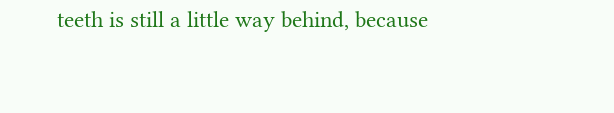teeth is still a little way behind, because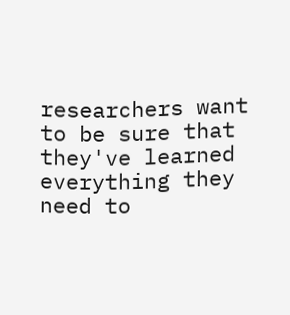researchers want to be sure that they've learned everything they need to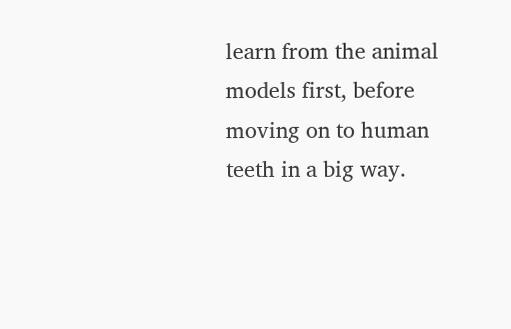learn from the animal models first, before moving on to human teeth in a big way.